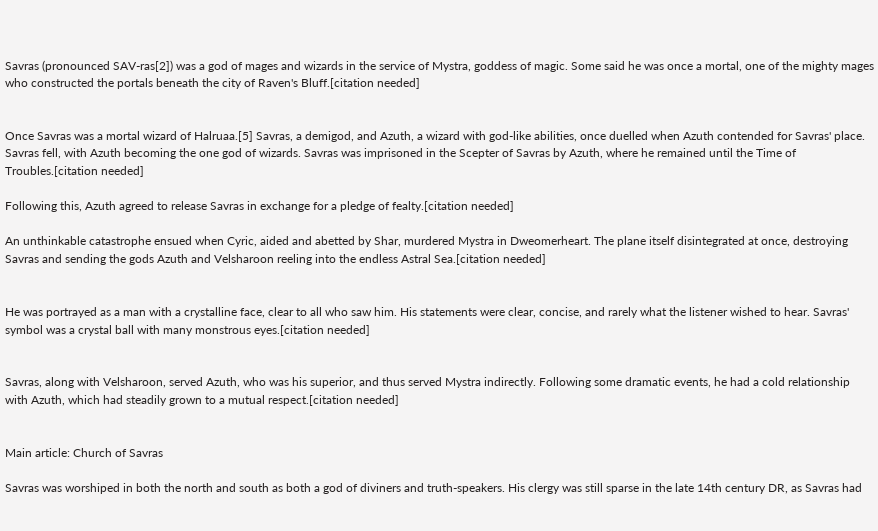Savras (pronounced SAV-ras[2]) was a god of mages and wizards in the service of Mystra, goddess of magic. Some said he was once a mortal, one of the mighty mages who constructed the portals beneath the city of Raven's Bluff.[citation needed]


Once Savras was a mortal wizard of Halruaa.[5] Savras, a demigod, and Azuth, a wizard with god-like abilities, once duelled when Azuth contended for Savras' place. Savras fell, with Azuth becoming the one god of wizards. Savras was imprisoned in the Scepter of Savras by Azuth, where he remained until the Time of Troubles.[citation needed]

Following this, Azuth agreed to release Savras in exchange for a pledge of fealty.[citation needed]

An unthinkable catastrophe ensued when Cyric, aided and abetted by Shar, murdered Mystra in Dweomerheart. The plane itself disintegrated at once, destroying Savras and sending the gods Azuth and Velsharoon reeling into the endless Astral Sea.[citation needed]


He was portrayed as a man with a crystalline face, clear to all who saw him. His statements were clear, concise, and rarely what the listener wished to hear. Savras' symbol was a crystal ball with many monstrous eyes.[citation needed]


Savras, along with Velsharoon, served Azuth, who was his superior, and thus served Mystra indirectly. Following some dramatic events, he had a cold relationship with Azuth, which had steadily grown to a mutual respect.[citation needed]


Main article: Church of Savras

Savras was worshiped in both the north and south as both a god of diviners and truth-speakers. His clergy was still sparse in the late 14th century DR, as Savras had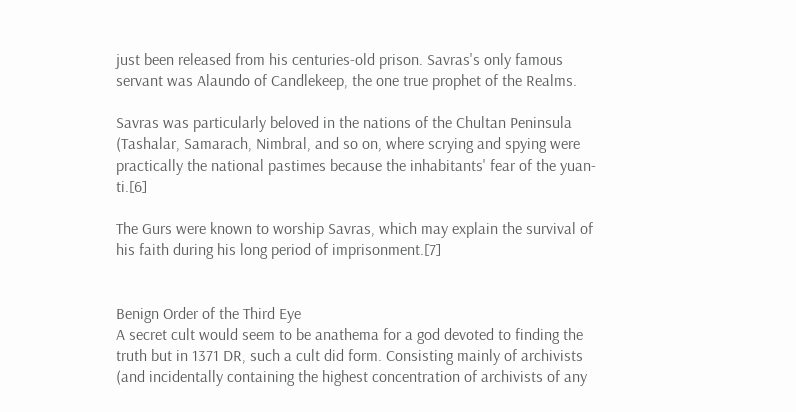just been released from his centuries-old prison. Savras's only famous servant was Alaundo of Candlekeep, the one true prophet of the Realms.

Savras was particularly beloved in the nations of the Chultan Peninsula (Tashalar, Samarach, Nimbral, and so on, where scrying and spying were practically the national pastimes because the inhabitants' fear of the yuan-ti.[6]

The Gurs were known to worship Savras, which may explain the survival of his faith during his long period of imprisonment.[7]


Benign Order of the Third Eye
A secret cult would seem to be anathema for a god devoted to finding the truth but in 1371 DR, such a cult did form. Consisting mainly of archivists (and incidentally containing the highest concentration of archivists of any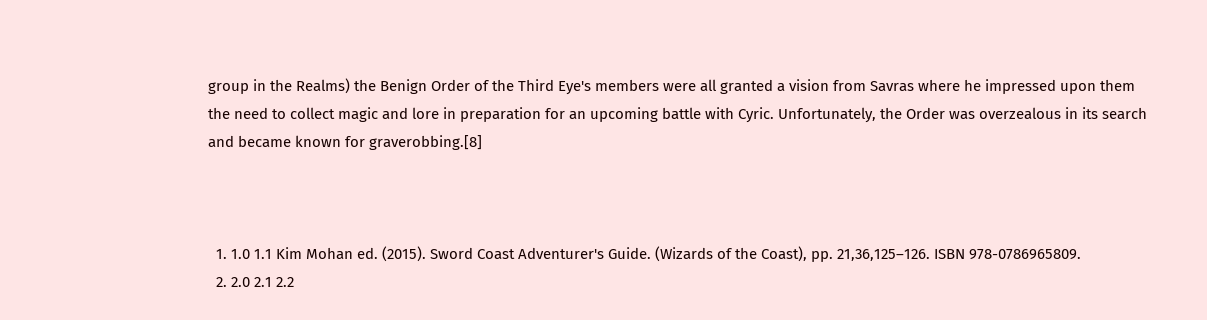group in the Realms) the Benign Order of the Third Eye's members were all granted a vision from Savras where he impressed upon them the need to collect magic and lore in preparation for an upcoming battle with Cyric. Unfortunately, the Order was overzealous in its search and became known for graverobbing.[8]



  1. 1.0 1.1 Kim Mohan ed. (2015). Sword Coast Adventurer's Guide. (Wizards of the Coast), pp. 21,36,125–126. ISBN 978-0786965809.
  2. 2.0 2.1 2.2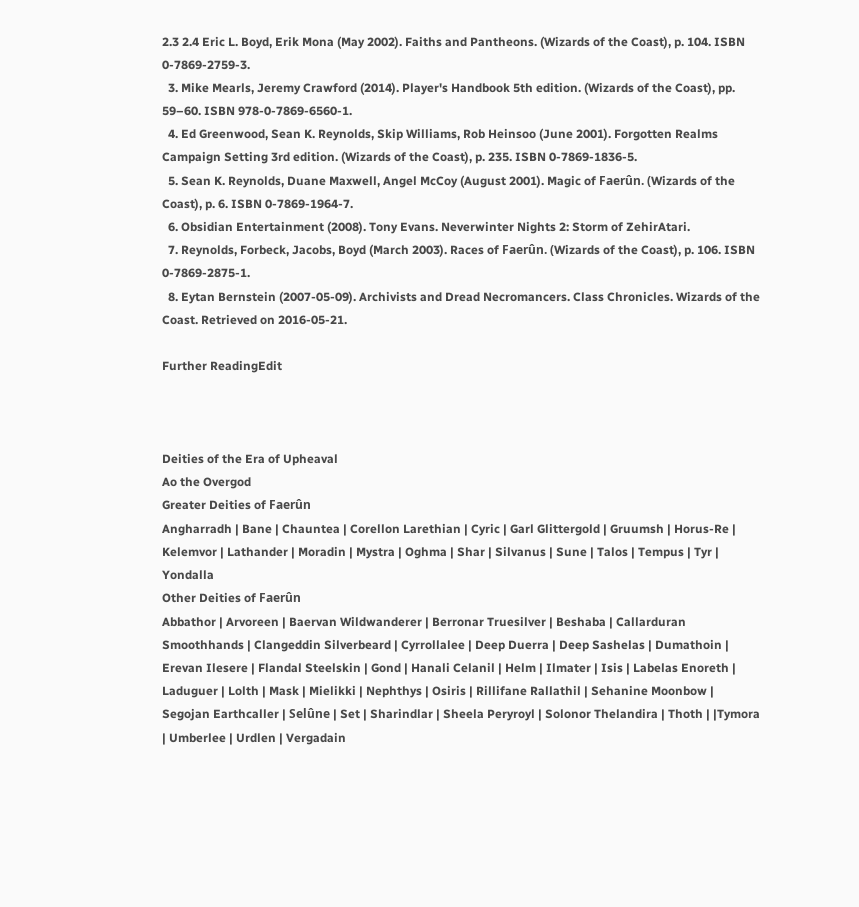2.3 2.4 Eric L. Boyd, Erik Mona (May 2002). Faiths and Pantheons. (Wizards of the Coast), p. 104. ISBN 0-7869-2759-3.
  3. Mike Mearls, Jeremy Crawford (2014). Player's Handbook 5th edition. (Wizards of the Coast), pp. 59–60. ISBN 978-0-7869-6560-1.
  4. Ed Greenwood, Sean K. Reynolds, Skip Williams, Rob Heinsoo (June 2001). Forgotten Realms Campaign Setting 3rd edition. (Wizards of the Coast), p. 235. ISBN 0-7869-1836-5.
  5. Sean K. Reynolds, Duane Maxwell, Angel McCoy (August 2001). Magic of Faerûn. (Wizards of the Coast), p. 6. ISBN 0-7869-1964-7.
  6. Obsidian Entertainment (2008). Tony Evans. Neverwinter Nights 2: Storm of ZehirAtari.
  7. Reynolds, Forbeck, Jacobs, Boyd (March 2003). Races of Faerûn. (Wizards of the Coast), p. 106. ISBN 0-7869-2875-1.
  8. Eytan Bernstein (2007-05-09). Archivists and Dread Necromancers. Class Chronicles. Wizards of the Coast. Retrieved on 2016-05-21.

Further ReadingEdit



Deities of the Era of Upheaval
Ao the Overgod
Greater Deities of Faerûn
Angharradh | Bane | Chauntea | Corellon Larethian | Cyric | Garl Glittergold | Gruumsh | Horus-Re | Kelemvor | Lathander | Moradin | Mystra | Oghma | Shar | Silvanus | Sune | Talos | Tempus | Tyr | Yondalla
Other Deities of Faerûn
Abbathor | Arvoreen | Baervan Wildwanderer | Berronar Truesilver | Beshaba | Callarduran Smoothhands | Clangeddin Silverbeard | Cyrrollalee | Deep Duerra | Deep Sashelas | Dumathoin | Erevan Ilesere | Flandal Steelskin | Gond | Hanali Celanil | Helm | Ilmater | Isis | Labelas Enoreth | Laduguer | Lolth | Mask | Mielikki | Nephthys | Osiris | Rillifane Rallathil | Sehanine Moonbow | Segojan Earthcaller | Selûne | Set | Sharindlar | Sheela Peryroyl | Solonor Thelandira | Thoth | |Tymora | Umberlee | Urdlen | Vergadain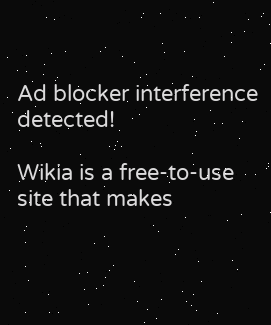Ad blocker interference detected!

Wikia is a free-to-use site that makes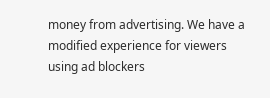money from advertising. We have a modified experience for viewers using ad blockers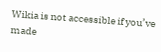Wikia is not accessible if you’ve made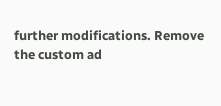further modifications. Remove the custom ad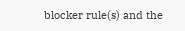blocker rule(s) and the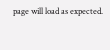page will load as expected.